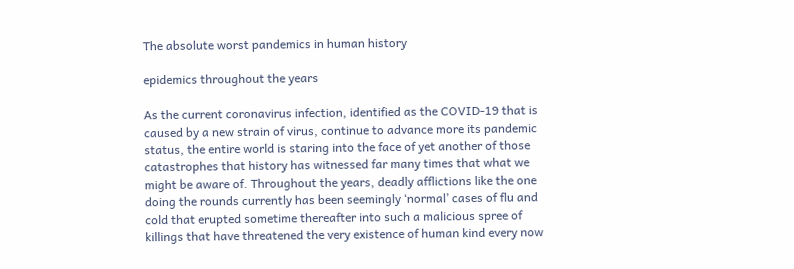The absolute worst pandemics in human history

epidemics throughout the years

As the current coronavirus infection, identified as the COVID-19 that is caused by a new strain of virus, continue to advance more its pandemic status, the entire world is staring into the face of yet another of those catastrophes that history has witnessed far many times that what we might be aware of. Throughout the years, deadly afflictions like the one doing the rounds currently has been seemingly ‘normal’ cases of flu and cold that erupted sometime thereafter into such a malicious spree of killings that have threatened the very existence of human kind every now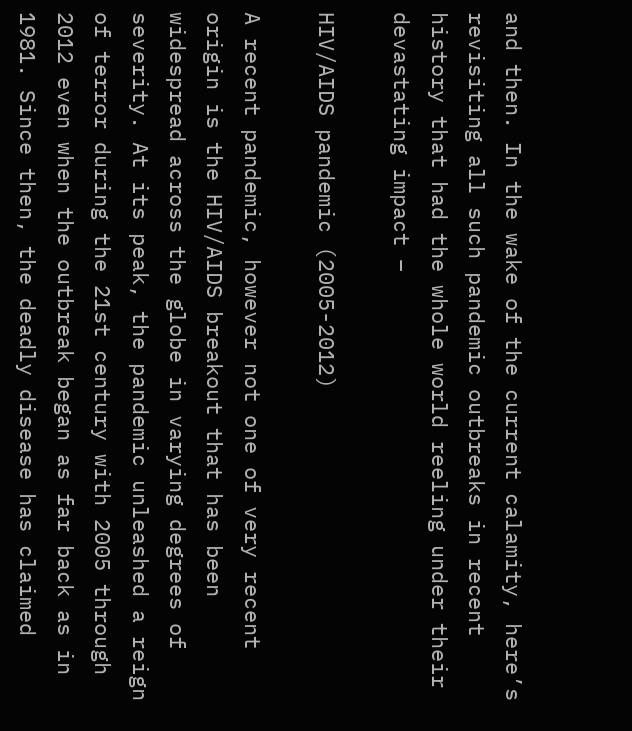and then. In the wake of the current calamity, here’s revisiting all such pandemic outbreaks in recent history that had the whole world reeling under their devastating impact –

HIV/AIDS pandemic (2005-2012)

A recent pandemic, however not one of very recent origin is the HIV/AIDS breakout that has been widespread across the globe in varying degrees of severity. At its peak, the pandemic unleashed a reign of terror during the 21st century with 2005 through 2012 even when the outbreak began as far back as in 1981. Since then, the deadly disease has claimed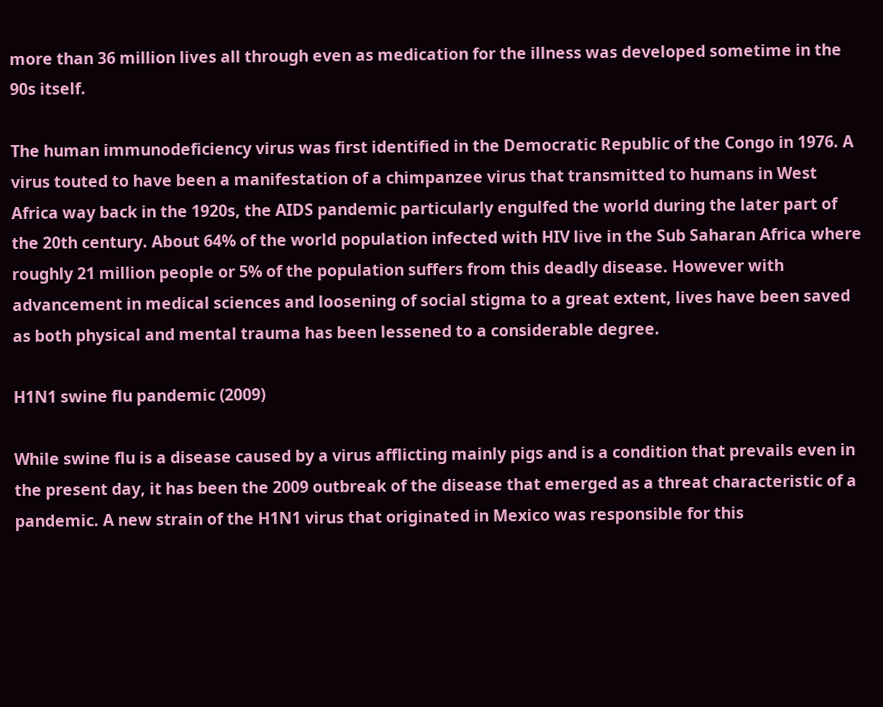more than 36 million lives all through even as medication for the illness was developed sometime in the 90s itself.

The human immunodeficiency virus was first identified in the Democratic Republic of the Congo in 1976. A virus touted to have been a manifestation of a chimpanzee virus that transmitted to humans in West Africa way back in the 1920s, the AIDS pandemic particularly engulfed the world during the later part of the 20th century. About 64% of the world population infected with HIV live in the Sub Saharan Africa where roughly 21 million people or 5% of the population suffers from this deadly disease. However with advancement in medical sciences and loosening of social stigma to a great extent, lives have been saved as both physical and mental trauma has been lessened to a considerable degree.

H1N1 swine flu pandemic (2009)

While swine flu is a disease caused by a virus afflicting mainly pigs and is a condition that prevails even in the present day, it has been the 2009 outbreak of the disease that emerged as a threat characteristic of a pandemic. A new strain of the H1N1 virus that originated in Mexico was responsible for this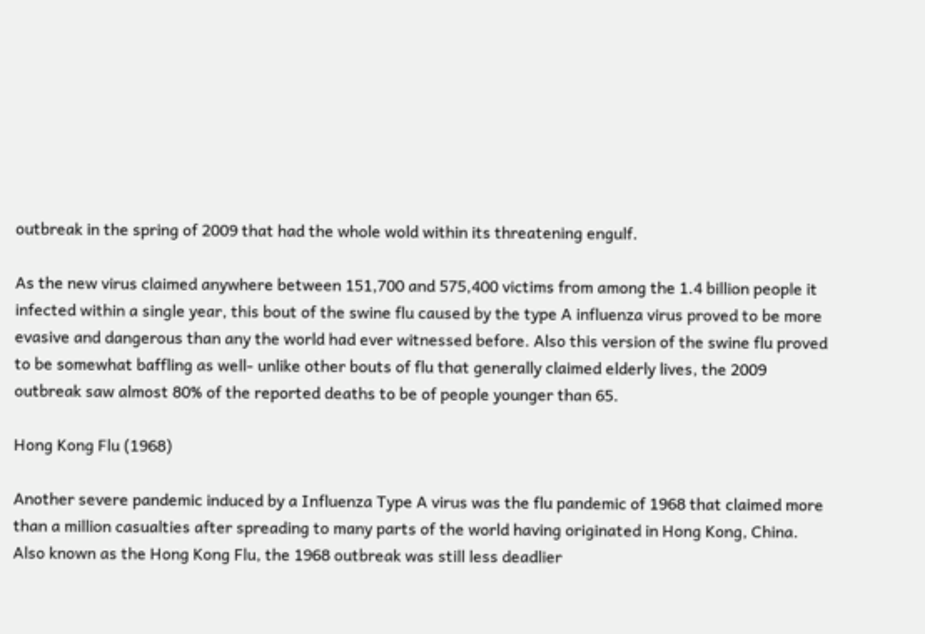outbreak in the spring of 2009 that had the whole wold within its threatening engulf.

As the new virus claimed anywhere between 151,700 and 575,400 victims from among the 1.4 billion people it infected within a single year, this bout of the swine flu caused by the type A influenza virus proved to be more evasive and dangerous than any the world had ever witnessed before. Also this version of the swine flu proved to be somewhat baffling as well- unlike other bouts of flu that generally claimed elderly lives, the 2009 outbreak saw almost 80% of the reported deaths to be of people younger than 65.

Hong Kong Flu (1968)

Another severe pandemic induced by a Influenza Type A virus was the flu pandemic of 1968 that claimed more than a million casualties after spreading to many parts of the world having originated in Hong Kong, China. Also known as the Hong Kong Flu, the 1968 outbreak was still less deadlier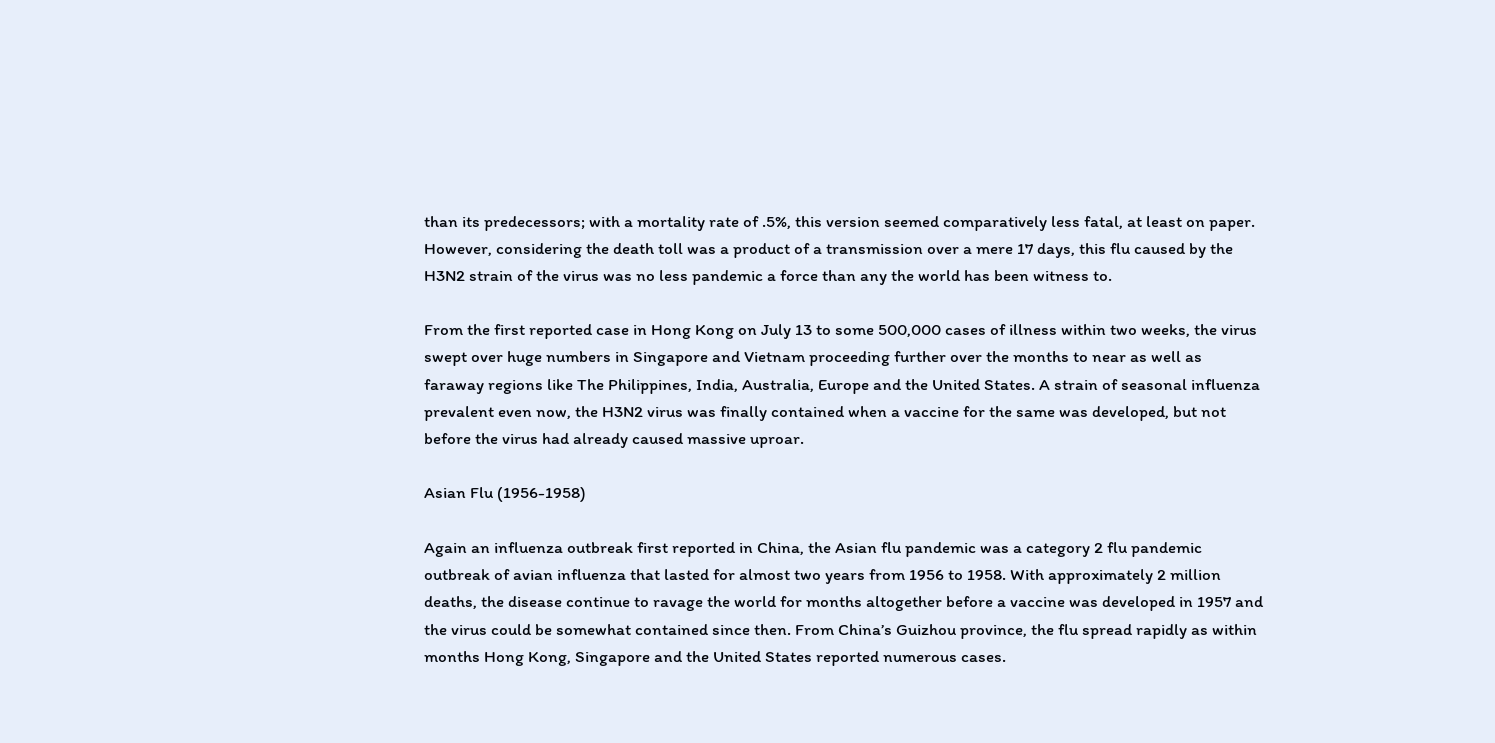than its predecessors; with a mortality rate of .5%, this version seemed comparatively less fatal, at least on paper. However, considering the death toll was a product of a transmission over a mere 17 days, this flu caused by the H3N2 strain of the virus was no less pandemic a force than any the world has been witness to.

From the first reported case in Hong Kong on July 13 to some 500,000 cases of illness within two weeks, the virus swept over huge numbers in Singapore and Vietnam proceeding further over the months to near as well as faraway regions like The Philippines, India, Australia, Europe and the United States. A strain of seasonal influenza prevalent even now, the H3N2 virus was finally contained when a vaccine for the same was developed, but not before the virus had already caused massive uproar.

Asian Flu (1956-1958)

Again an influenza outbreak first reported in China, the Asian flu pandemic was a category 2 flu pandemic outbreak of avian influenza that lasted for almost two years from 1956 to 1958. With approximately 2 million deaths, the disease continue to ravage the world for months altogether before a vaccine was developed in 1957 and the virus could be somewhat contained since then. From China’s Guizhou province, the flu spread rapidly as within months Hong Kong, Singapore and the United States reported numerous cases.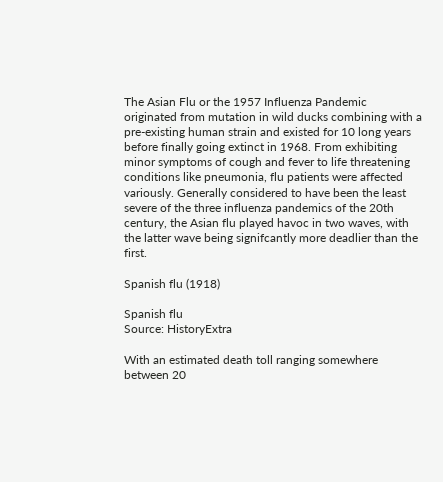The Asian Flu or the 1957 Influenza Pandemic originated from mutation in wild ducks combining with a pre-existing human strain and existed for 10 long years before finally going extinct in 1968. From exhibiting minor symptoms of cough and fever to life threatening conditions like pneumonia, flu patients were affected variously. Generally considered to have been the least severe of the three influenza pandemics of the 20th century, the Asian flu played havoc in two waves, with the latter wave being signifcantly more deadlier than the first.

Spanish flu (1918)

Spanish flu
Source: HistoryExtra

With an estimated death toll ranging somewhere between 20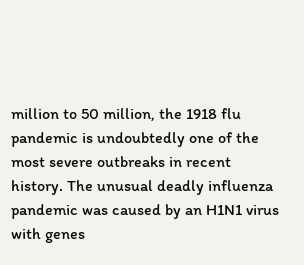million to 50 million, the 1918 flu pandemic is undoubtedly one of the most severe outbreaks in recent history. The unusual deadly influenza pandemic was caused by an H1N1 virus with genes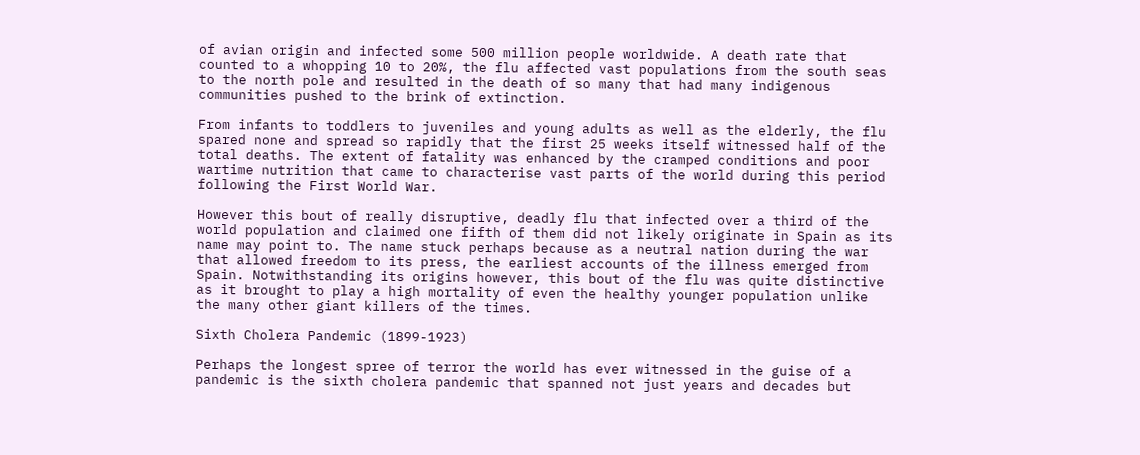of avian origin and infected some 500 million people worldwide. A death rate that counted to a whopping 10 to 20%, the flu affected vast populations from the south seas to the north pole and resulted in the death of so many that had many indigenous communities pushed to the brink of extinction.

From infants to toddlers to juveniles and young adults as well as the elderly, the flu spared none and spread so rapidly that the first 25 weeks itself witnessed half of the total deaths. The extent of fatality was enhanced by the cramped conditions and poor wartime nutrition that came to characterise vast parts of the world during this period following the First World War.

However this bout of really disruptive, deadly flu that infected over a third of the world population and claimed one fifth of them did not likely originate in Spain as its name may point to. The name stuck perhaps because as a neutral nation during the war that allowed freedom to its press, the earliest accounts of the illness emerged from Spain. Notwithstanding its origins however, this bout of the flu was quite distinctive as it brought to play a high mortality of even the healthy younger population unlike the many other giant killers of the times.

Sixth Cholera Pandemic (1899-1923)

Perhaps the longest spree of terror the world has ever witnessed in the guise of a pandemic is the sixth cholera pandemic that spanned not just years and decades but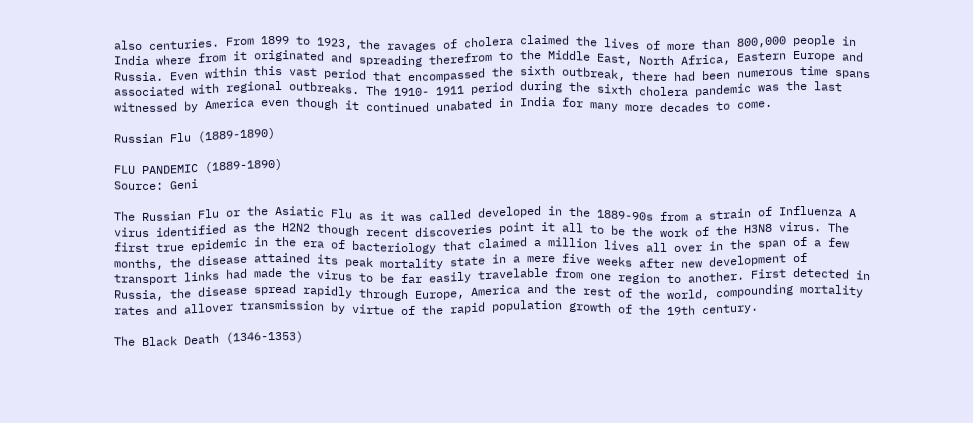also centuries. From 1899 to 1923, the ravages of cholera claimed the lives of more than 800,000 people in India where from it originated and spreading therefrom to the Middle East, North Africa, Eastern Europe and Russia. Even within this vast period that encompassed the sixth outbreak, there had been numerous time spans associated with regional outbreaks. The 1910- 1911 period during the sixth cholera pandemic was the last witnessed by America even though it continued unabated in India for many more decades to come.

Russian Flu (1889-1890)

FLU PANDEMIC (1889-1890)
Source: Geni

The Russian Flu or the Asiatic Flu as it was called developed in the 1889-90s from a strain of Influenza A virus identified as the H2N2 though recent discoveries point it all to be the work of the H3N8 virus. The first true epidemic in the era of bacteriology that claimed a million lives all over in the span of a few months, the disease attained its peak mortality state in a mere five weeks after new development of transport links had made the virus to be far easily travelable from one region to another. First detected in Russia, the disease spread rapidly through Europe, America and the rest of the world, compounding mortality rates and allover transmission by virtue of the rapid population growth of the 19th century.

The Black Death (1346-1353)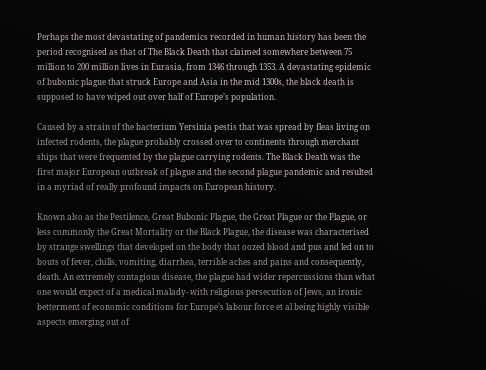Perhaps the most devastating of pandemics recorded in human history has been the period recognised as that of The Black Death that claimed somewhere between 75 million to 200 million lives in Eurasia, from 1346 through 1353. A devastating epidemic of bubonic plague that struck Europe and Asia in the mid 1300s, the black death is supposed to have wiped out over half of Europe’s population.

Caused by a strain of the bacterium Yersinia pestis that was spread by fleas living on infected rodents, the plague probably crossed over to continents through merchant ships that were frequented by the plague carrying rodents. The Black Death was the first major European outbreak of plague and the second plague pandemic and resulted in a myriad of really profound impacts on European history.

Known also as the Pestilence, Great Bubonic Plague, the Great Plague or the Plague, or less commonly the Great Mortality or the Black Plague, the disease was characterised by strange swellings that developed on the body that oozed blood and pus and led on to bouts of fever, chills, vomiting, diarrhea, terrible aches and pains and consequently, death. An extremely contagious disease, the plague had wider repercussions than what one would expect of a medical malady- with religious persecution of Jews, an ironic betterment of economic conditions for Europe’s labour force et al being highly visible aspects emerging out of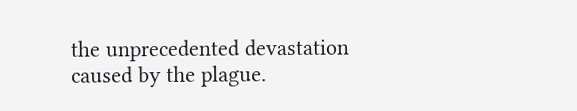the unprecedented devastation caused by the plague.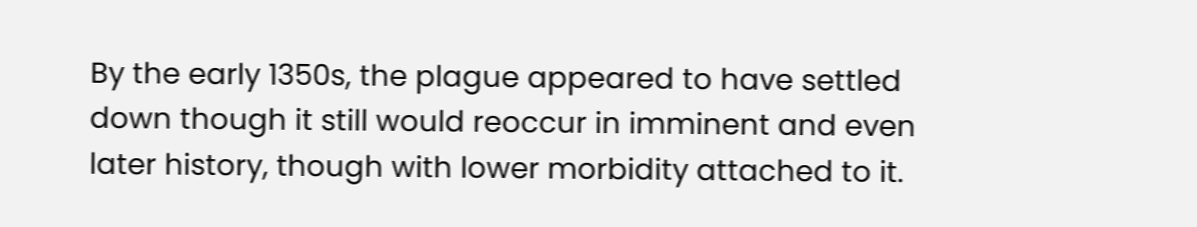By the early 1350s, the plague appeared to have settled down though it still would reoccur in imminent and even later history, though with lower morbidity attached to it.